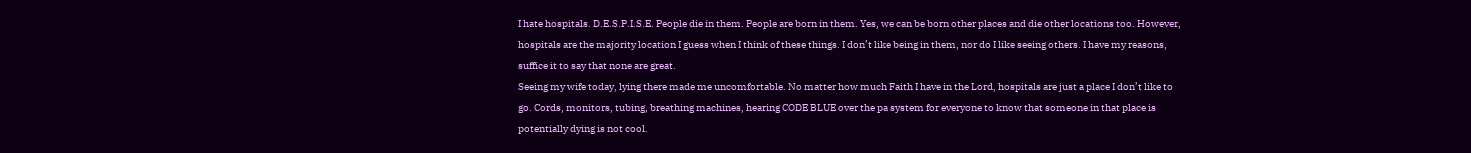I hate hospitals. D.E.S.P.I.S.E. People die in them. People are born in them. Yes, we can be born other places and die other locations too. However, hospitals are the majority location I guess when I think of these things. I don’t like being in them, nor do I like seeing others. I have my reasons, suffice it to say that none are great.
Seeing my wife today, lying there made me uncomfortable. No matter how much Faith I have in the Lord, hospitals are just a place I don’t like to go. Cords, monitors, tubing, breathing machines, hearing CODE BLUE over the pa system for everyone to know that someone in that place is potentially dying is not cool.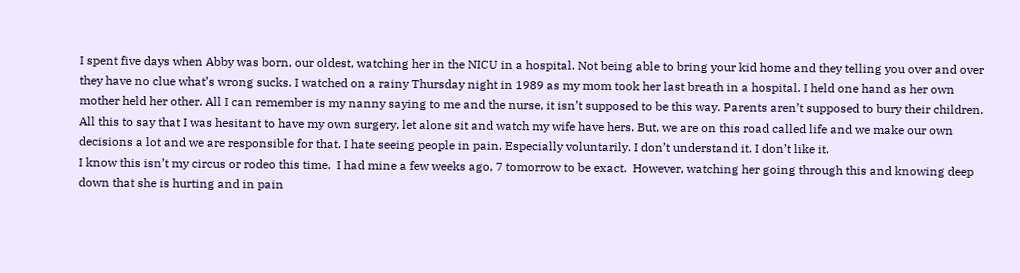I spent five days when Abby was born, our oldest, watching her in the NICU in a hospital. Not being able to bring your kid home and they telling you over and over they have no clue what’s wrong sucks. I watched on a rainy Thursday night in 1989 as my mom took her last breath in a hospital. I held one hand as her own mother held her other. All I can remember is my nanny saying to me and the nurse, it isn’t supposed to be this way. Parents aren’t supposed to bury their children.
All this to say that I was hesitant to have my own surgery, let alone sit and watch my wife have hers. But, we are on this road called life and we make our own decisions a lot and we are responsible for that. I hate seeing people in pain. Especially voluntarily. I don’t understand it. I don’t like it.
I know this isn’t my circus or rodeo this time.  I had mine a few weeks ago, 7 tomorrow to be exact.  However, watching her going through this and knowing deep down that she is hurting and in pain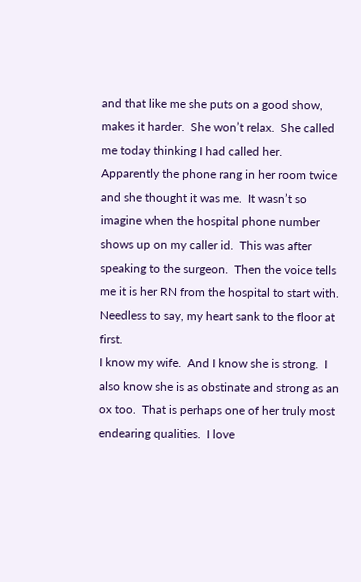and that like me she puts on a good show, makes it harder.  She won’t relax.  She called me today thinking I had called her.  Apparently the phone rang in her room twice and she thought it was me.  It wasn’t so imagine when the hospital phone number shows up on my caller id.  This was after speaking to the surgeon.  Then the voice tells me it is her RN from the hospital to start with.  Needless to say, my heart sank to the floor at first.
I know my wife.  And I know she is strong.  I also know she is as obstinate and strong as an ox too.  That is perhaps one of her truly most endearing qualities.  I love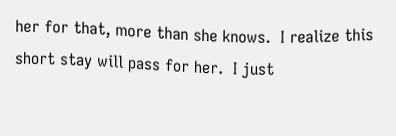her for that, more than she knows.  I realize this short stay will pass for her.  I just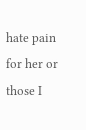hate pain for her or those I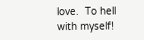love.  To hell with myself!